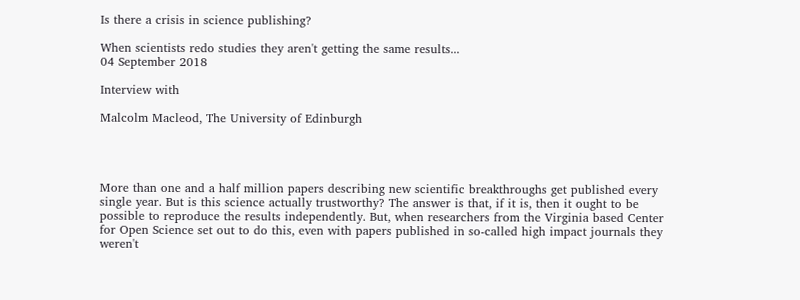Is there a crisis in science publishing?

When scientists redo studies they aren't getting the same results...
04 September 2018

Interview with

Malcolm Macleod, The University of Edinburgh




More than one and a half million papers describing new scientific breakthroughs get published every single year. But is this science actually trustworthy? The answer is that, if it is, then it ought to be possible to reproduce the results independently. But, when researchers from the Virginia based Center for Open Science set out to do this, even with papers published in so-called high impact journals they weren't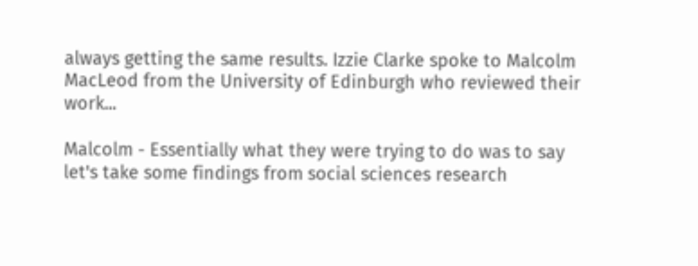always getting the same results. Izzie Clarke spoke to Malcolm MacLeod from the University of Edinburgh who reviewed their work...

Malcolm - Essentially what they were trying to do was to say let's take some findings from social sciences research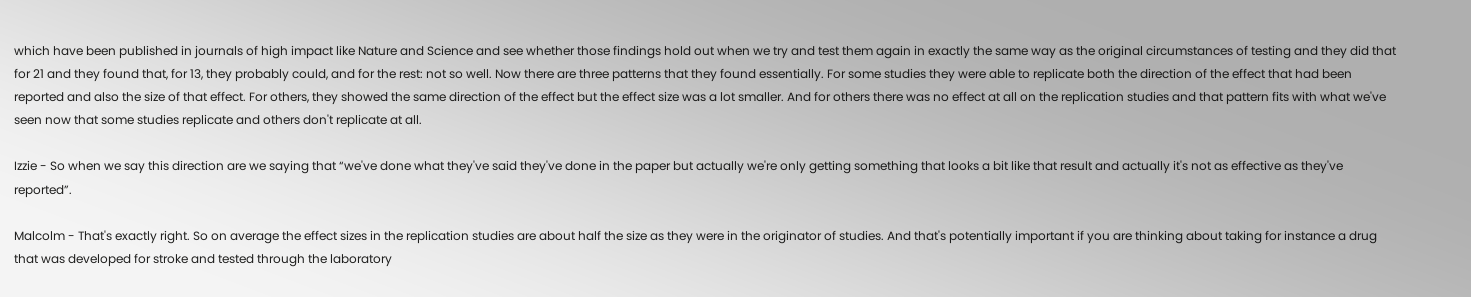which have been published in journals of high impact like Nature and Science and see whether those findings hold out when we try and test them again in exactly the same way as the original circumstances of testing and they did that for 21 and they found that, for 13, they probably could, and for the rest: not so well. Now there are three patterns that they found essentially. For some studies they were able to replicate both the direction of the effect that had been reported and also the size of that effect. For others, they showed the same direction of the effect but the effect size was a lot smaller. And for others there was no effect at all on the replication studies and that pattern fits with what we've seen now that some studies replicate and others don't replicate at all.

Izzie - So when we say this direction are we saying that “we've done what they've said they've done in the paper but actually we're only getting something that looks a bit like that result and actually it's not as effective as they've reported”.

Malcolm - That's exactly right. So on average the effect sizes in the replication studies are about half the size as they were in the originator of studies. And that's potentially important if you are thinking about taking for instance a drug that was developed for stroke and tested through the laboratory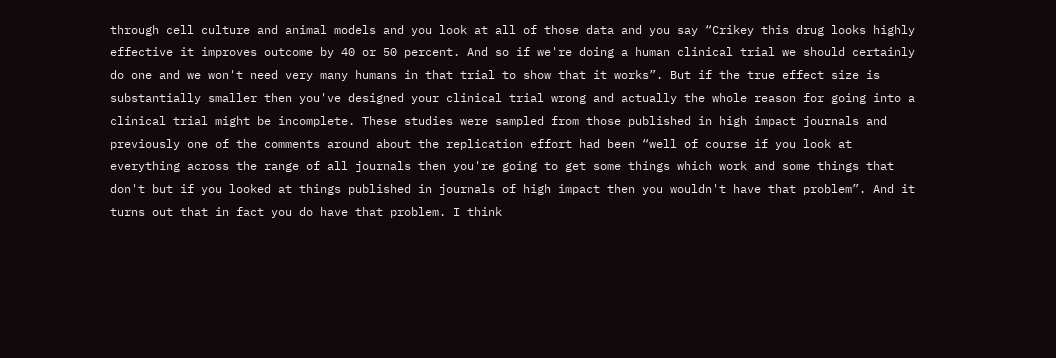through cell culture and animal models and you look at all of those data and you say “Crikey this drug looks highly effective it improves outcome by 40 or 50 percent. And so if we're doing a human clinical trial we should certainly do one and we won't need very many humans in that trial to show that it works”. But if the true effect size is substantially smaller then you've designed your clinical trial wrong and actually the whole reason for going into a clinical trial might be incomplete. These studies were sampled from those published in high impact journals and previously one of the comments around about the replication effort had been “well of course if you look at everything across the range of all journals then you're going to get some things which work and some things that don't but if you looked at things published in journals of high impact then you wouldn't have that problem”. And it turns out that in fact you do have that problem. I think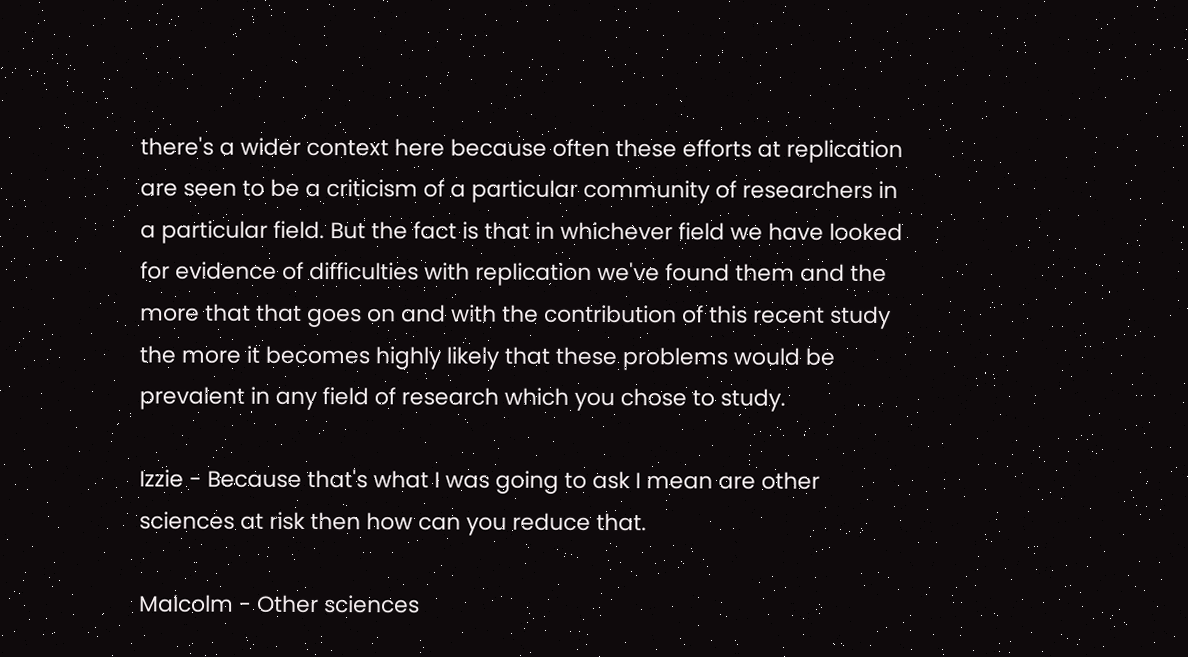there's a wider context here because often these efforts at replication are seen to be a criticism of a particular community of researchers in a particular field. But the fact is that in whichever field we have looked for evidence of difficulties with replication we've found them and the more that that goes on and with the contribution of this recent study the more it becomes highly likely that these problems would be prevalent in any field of research which you chose to study.

Izzie - Because that's what I was going to ask I mean are other sciences at risk then how can you reduce that.

Malcolm - Other sciences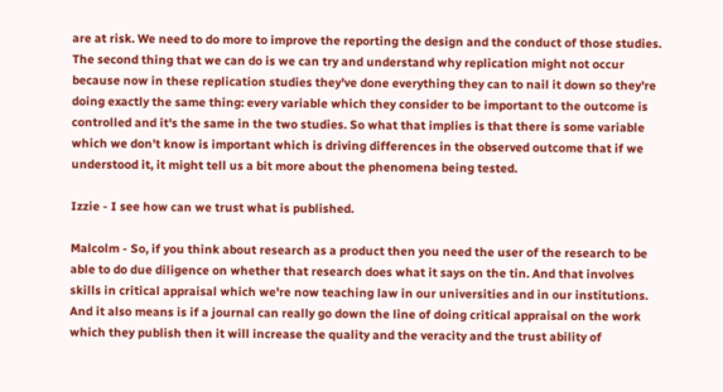are at risk. We need to do more to improve the reporting the design and the conduct of those studies. The second thing that we can do is we can try and understand why replication might not occur because now in these replication studies they've done everything they can to nail it down so they're doing exactly the same thing: every variable which they consider to be important to the outcome is controlled and it's the same in the two studies. So what that implies is that there is some variable which we don't know is important which is driving differences in the observed outcome that if we understood it, it might tell us a bit more about the phenomena being tested.

Izzie - I see how can we trust what is published.

Malcolm - So, if you think about research as a product then you need the user of the research to be able to do due diligence on whether that research does what it says on the tin. And that involves skills in critical appraisal which we're now teaching law in our universities and in our institutions. And it also means is if a journal can really go down the line of doing critical appraisal on the work which they publish then it will increase the quality and the veracity and the trust ability of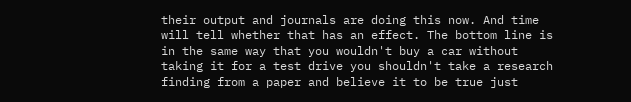their output and journals are doing this now. And time will tell whether that has an effect. The bottom line is in the same way that you wouldn't buy a car without taking it for a test drive you shouldn't take a research finding from a paper and believe it to be true just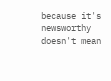because it's newsworthy doesn't mean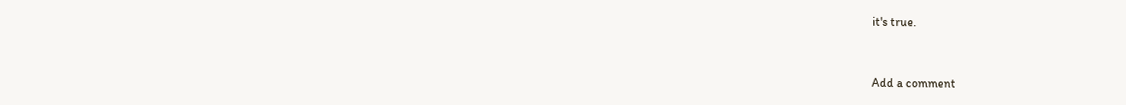it's true.


Add a comment